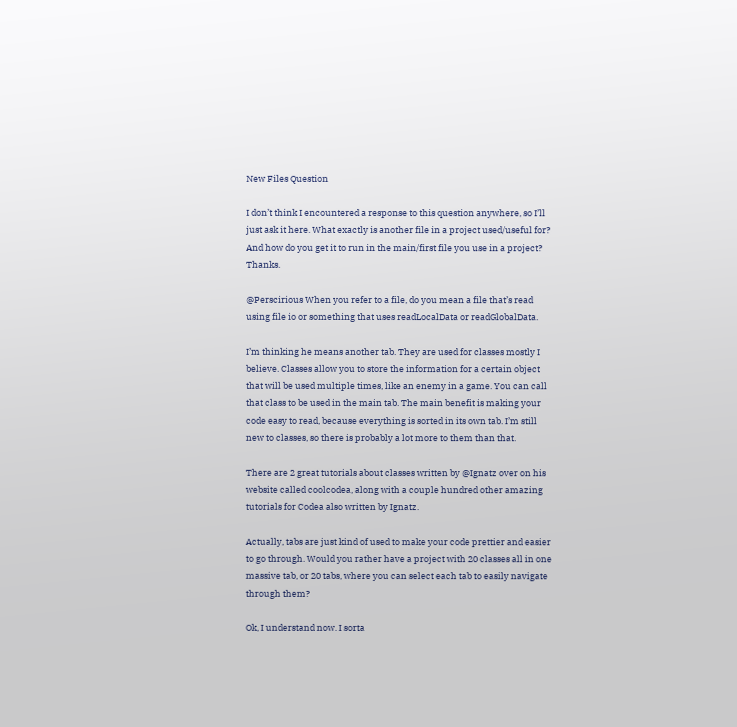New Files Question

I don’t think I encountered a response to this question anywhere, so I’ll just ask it here. What exactly is another file in a project used/useful for? And how do you get it to run in the main/first file you use in a project? Thanks.

@Perscirious When you refer to a file, do you mean a file that’s read using file io or something that uses readLocalData or readGlobalData.

I’m thinking he means another tab. They are used for classes mostly I believe. Classes allow you to store the information for a certain object that will be used multiple times, like an enemy in a game. You can call that class to be used in the main tab. The main benefit is making your code easy to read, because everything is sorted in its own tab. I’m still new to classes, so there is probably a lot more to them than that.

There are 2 great tutorials about classes written by @Ignatz over on his website called coolcodea, along with a couple hundred other amazing tutorials for Codea also written by Ignatz.

Actually, tabs are just kind of used to make your code prettier and easier to go through. Would you rather have a project with 20 classes all in one massive tab, or 20 tabs, where you can select each tab to easily navigate through them?

Ok, I understand now. I sorta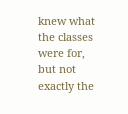knew what the classes were for, but not exactly the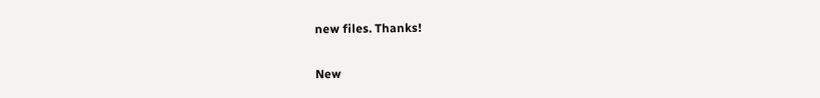new files. Thanks!

New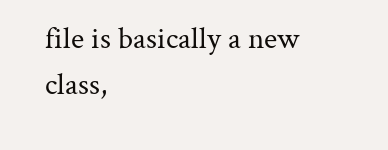file is basically a new class,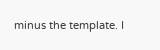minus the template. I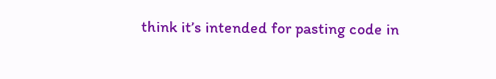think it’s intended for pasting code in